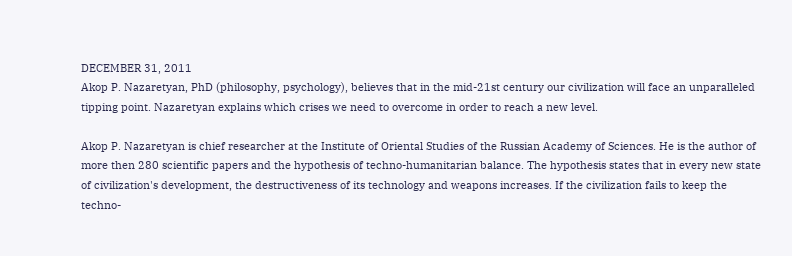DECEMBER 31, 2011
Akop P. Nazaretyan, PhD (philosophy, psychology), believes that in the mid-21st century our civilization will face an unparalleled tipping point. Nazaretyan explains which crises we need to overcome in order to reach a new level.

Akop P. Nazaretyan is chief researcher at the Institute of Oriental Studies of the Russian Academy of Sciences. He is the author of more then 280 scientific papers and the hypothesis of techno-humanitarian balance. The hypothesis states that in every new state of civilization's development, the destructiveness of its technology and weapons increases. If the civilization fails to keep the techno-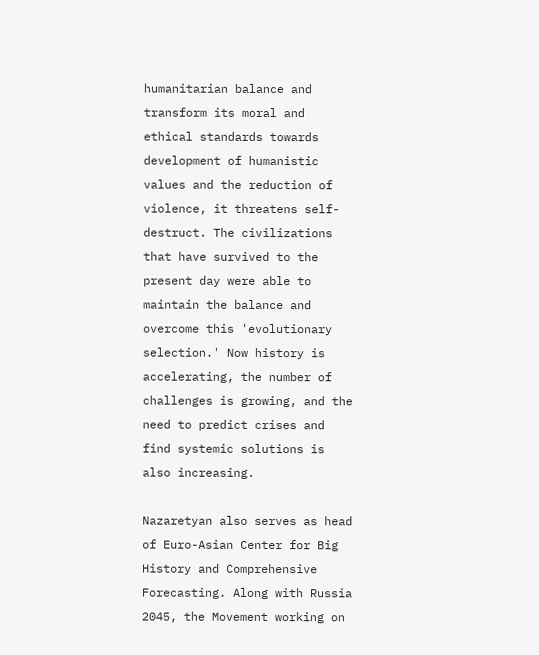humanitarian balance and transform its moral and ethical standards towards development of humanistic values and the reduction of violence, it threatens self-destruct. The civilizations that have survived to the present day were able to maintain the balance and overcome this 'evolutionary selection.' Now history is accelerating, the number of challenges is growing, and the need to predict crises and find systemic solutions is also increasing.

Nazaretyan also serves as head of Euro-Asian Center for Big History and Comprehensive Forecasting. Along with Russia 2045, the Movement working on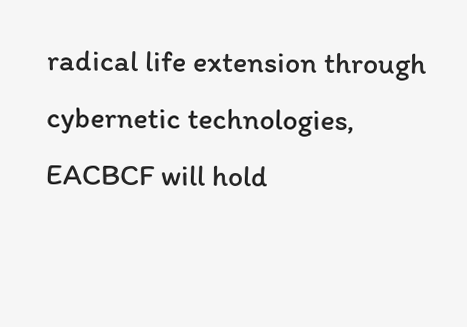radical life extension through cybernetic technologies, EACBCF will hold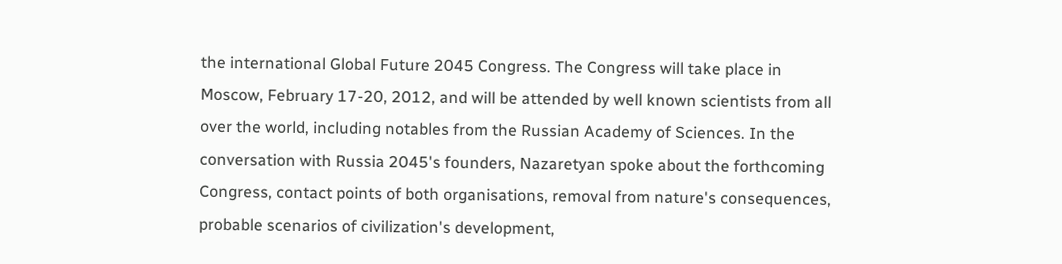the international Global Future 2045 Congress. The Congress will take place in Moscow, February 17-20, 2012, and will be attended by well known scientists from all over the world, including notables from the Russian Academy of Sciences. In the conversation with Russia 2045's founders, Nazaretyan spoke about the forthcoming Congress, contact points of both organisations, removal from nature's consequences, probable scenarios of civilization's development,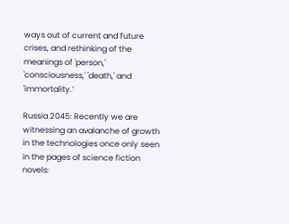ways out of current and future crises, and rethinking of the meanings of 'person,' 'consciousness,' 'death,' and 'immortality.’

Russia 2045: Recently we are witnessing an avalanche of growth in the technologies once only seen in the pages of science fiction novels: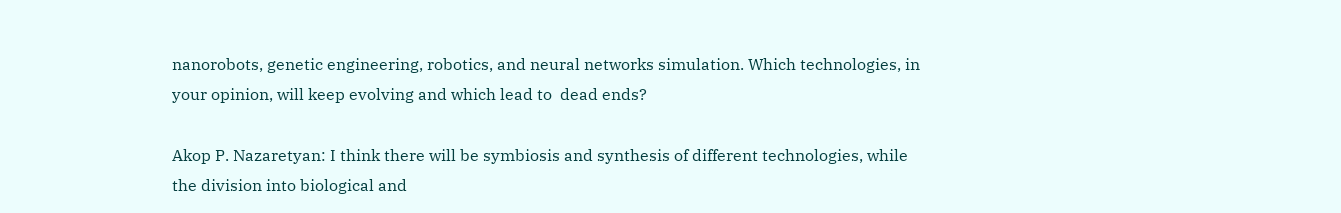nanorobots, genetic engineering, robotics, and neural networks simulation. Which technologies, in your opinion, will keep evolving and which lead to  dead ends?

Akop P. Nazaretyan: I think there will be symbiosis and synthesis of different technologies, while the division into biological and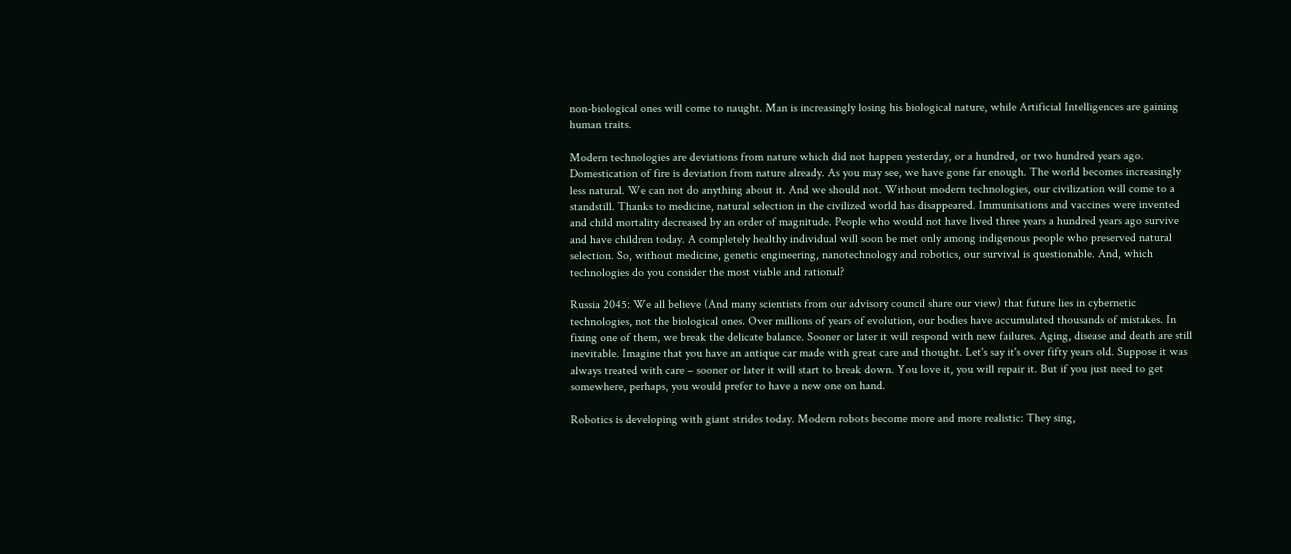non-biological ones will come to naught. Man is increasingly losing his biological nature, while Artificial Intelligences are gaining human traits.

Modern technologies are deviations from nature which did not happen yesterday, or a hundred, or two hundred years ago. Domestication of fire is deviation from nature already. As you may see, we have gone far enough. The world becomes increasingly less natural. We can not do anything about it. And we should not. Without modern technologies, our civilization will come to a standstill. Thanks to medicine, natural selection in the civilized world has disappeared. Immunisations and vaccines were invented and child mortality decreased by an order of magnitude. People who would not have lived three years a hundred years ago survive and have children today. A completely healthy individual will soon be met only among indigenous people who preserved natural selection. So, without medicine, genetic engineering, nanotechnology and robotics, our survival is questionable. And, which technologies do you consider the most viable and rational?

Russia 2045: We all believe (And many scientists from our advisory council share our view) that future lies in cybernetic technologies, not the biological ones. Over millions of years of evolution, our bodies have accumulated thousands of mistakes. In fixing one of them, we break the delicate balance. Sooner or later it will respond with new failures. Aging, disease and death are still inevitable. Imagine that you have an antique car made with great care and thought. Let's say it's over fifty years old. Suppose it was always treated with care – sooner or later it will start to break down. You love it, you will repair it. But if you just need to get somewhere, perhaps, you would prefer to have a new one on hand.

Robotics is developing with giant strides today. Modern robots become more and more realistic: They sing,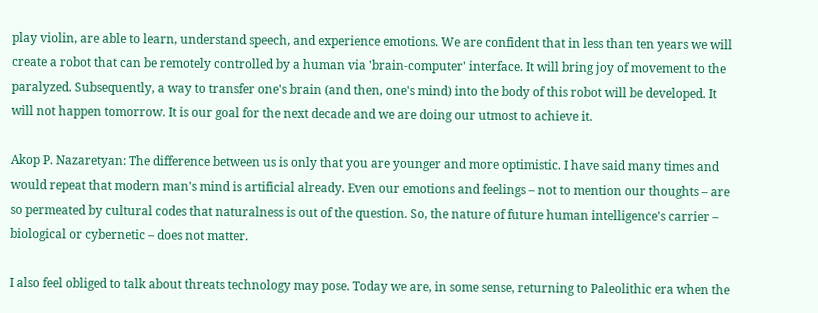play violin, are able to learn, understand speech, and experience emotions. We are confident that in less than ten years we will create a robot that can be remotely controlled by a human via 'brain-computer' interface. It will bring joy of movement to the paralyzed. Subsequently, a way to transfer one's brain (and then, one's mind) into the body of this robot will be developed. It will not happen tomorrow. It is our goal for the next decade and we are doing our utmost to achieve it.

Akop P. Nazaretyan: The difference between us is only that you are younger and more optimistic. I have said many times and would repeat that modern man's mind is artificial already. Even our emotions and feelings – not to mention our thoughts – are so permeated by cultural codes that naturalness is out of the question. So, the nature of future human intelligence's carrier – biological or cybernetic – does not matter.

I also feel obliged to talk about threats technology may pose. Today we are, in some sense, returning to Paleolithic era when the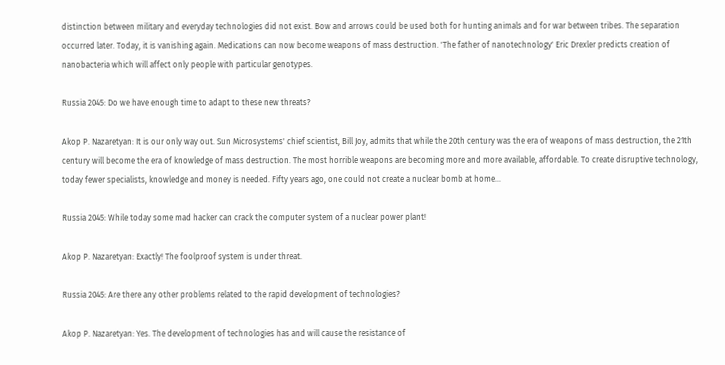distinction between military and everyday technologies did not exist. Bow and arrows could be used both for hunting animals and for war between tribes. The separation occurred later. Today, it is vanishing again. Medications can now become weapons of mass destruction. 'The father of nanotechnology' Eric Drexler predicts creation of nanobacteria which will affect only people with particular genotypes.

Russia 2045: Do we have enough time to adapt to these new threats?

Akop P. Nazaretyan: It is our only way out. Sun Microsystems' chief scientist, Bill Joy, admits that while the 20th century was the era of weapons of mass destruction, the 21th century will become the era of knowledge of mass destruction. The most horrible weapons are becoming more and more available, affordable. To create disruptive technology, today fewer specialists, knowledge and money is needed. Fifty years ago, one could not create a nuclear bomb at home...

Russia 2045: While today some mad hacker can crack the computer system of a nuclear power plant!

Akop P. Nazaretyan: Exactly! The foolproof system is under threat.

Russia 2045: Are there any other problems related to the rapid development of technologies?

Akop P. Nazaretyan: Yes. The development of technologies has and will cause the resistance of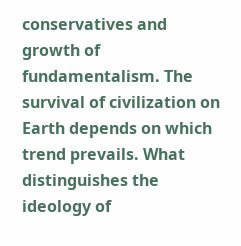conservatives and growth of fundamentalism. The survival of civilization on Earth depends on which trend prevails. What distinguishes the ideology of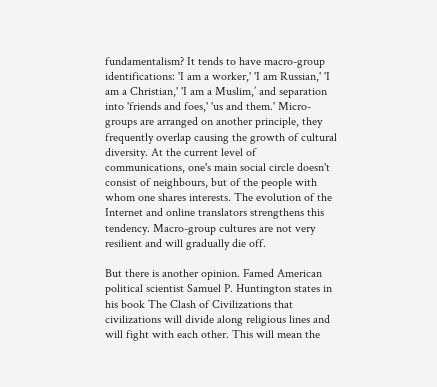fundamentalism? It tends to have macro-group identifications: 'I am a worker,' 'I am Russian,' 'I am a Christian,' 'I am a Muslim,’ and separation into 'friends and foes,' 'us and them.' Micro-groups are arranged on another principle, they frequently overlap causing the growth of cultural diversity. At the current level of communications, one's main social circle doesn't consist of neighbours, but of the people with whom one shares interests. The evolution of the Internet and online translators strengthens this tendency. Macro-group cultures are not very resilient and will gradually die off.

But there is another opinion. Famed American political scientist Samuel P. Huntington states in his book The Clash of Civilizations that civilizations will divide along religious lines and will fight with each other. This will mean the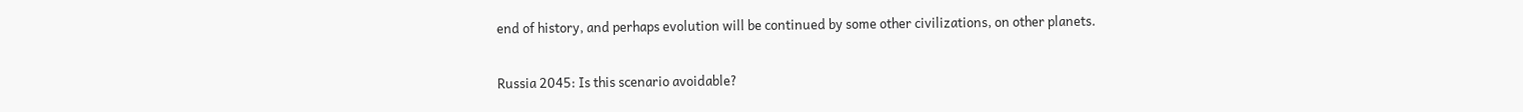end of history, and perhaps evolution will be continued by some other civilizations, on other planets.

Russia 2045: Is this scenario avoidable?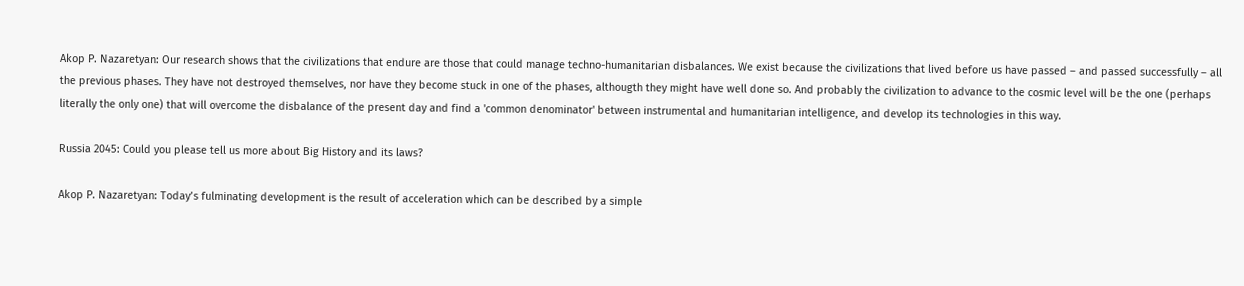Akop P. Nazaretyan: Our research shows that the civilizations that endure are those that could manage techno-humanitarian disbalances. We exist because the civilizations that lived before us have passed – and passed successfully – all the previous phases. They have not destroyed themselves, nor have they become stuck in one of the phases, althougth they might have well done so. And probably the civilization to advance to the cosmic level will be the one (perhaps literally the only one) that will overcome the disbalance of the present day and find a 'common denominator' between instrumental and humanitarian intelligence, and develop its technologies in this way.

Russia 2045: Could you please tell us more about Big History and its laws?

Akop P. Nazaretyan: Today’s fulminating development is the result of acceleration which can be described by a simple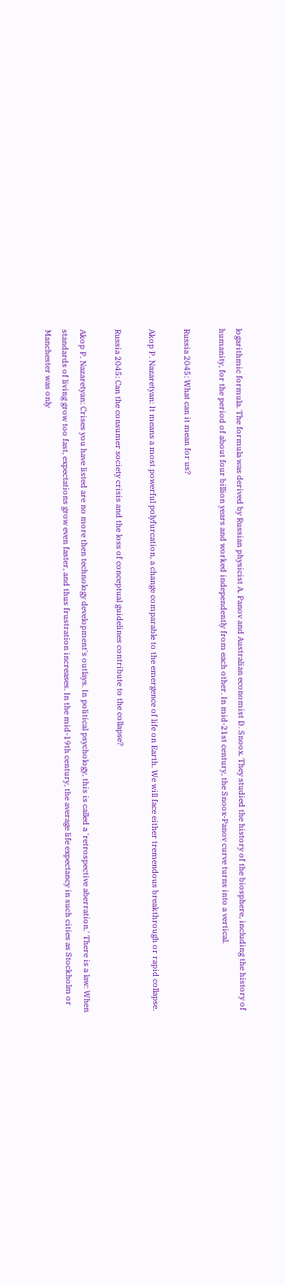logarithmic formula. The formula was derived by Russian physicist A. Panov and Australian economist D. Snoox. They studied the history of the biosphere, including the history of humanity, for the period of about four billion years and worked independently from each other. In mid-21st century, the Snoox-Panov curve turns into a vertical.

Russia 2045: What can it mean for us?

Akop P. Nazaretyan: It means a most powerful polyfurcation, a change comparable to the emergence of life on Earth. We will face either tremendous breakthrough or rapid collapse.

Russia 2045: Can the consumer society crisis and the loss of conceptual guidelines contribute to the collapse?

Akop P. Nazaretyan: Crises you have listed are no more then technology development's outlays. In political psychology, this is called a 'retrospective aberration.' There is a law: When standards of living grow too fast, expectations grow even faster, and thus frustration increases. In the mid-19th century, the average life expectancy in such cities as Stockholm or Manchester was only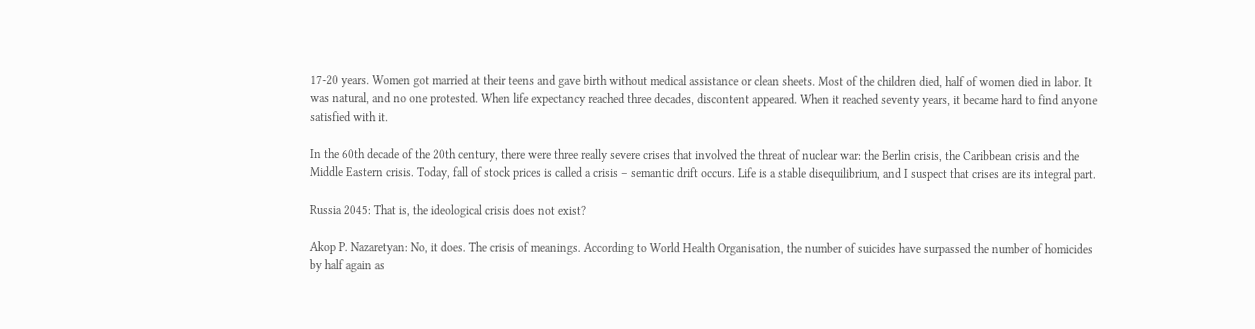17-20 years. Women got married at their teens and gave birth without medical assistance or clean sheets. Most of the children died, half of women died in labor. It was natural, and no one protested. When life expectancy reached three decades, discontent appeared. When it reached seventy years, it became hard to find anyone satisfied with it.

In the 60th decade of the 20th century, there were three really severe crises that involved the threat of nuclear war: the Berlin crisis, the Caribbean crisis and the Middle Eastern crisis. Today, fall of stock prices is called a crisis – semantic drift occurs. Life is a stable disequilibrium, and I suspect that crises are its integral part.

Russia 2045: That is, the ideological crisis does not exist?

Akop P. Nazaretyan: No, it does. The crisis of meanings. According to World Health Organisation, the number of suicides have surpassed the number of homicides by half again as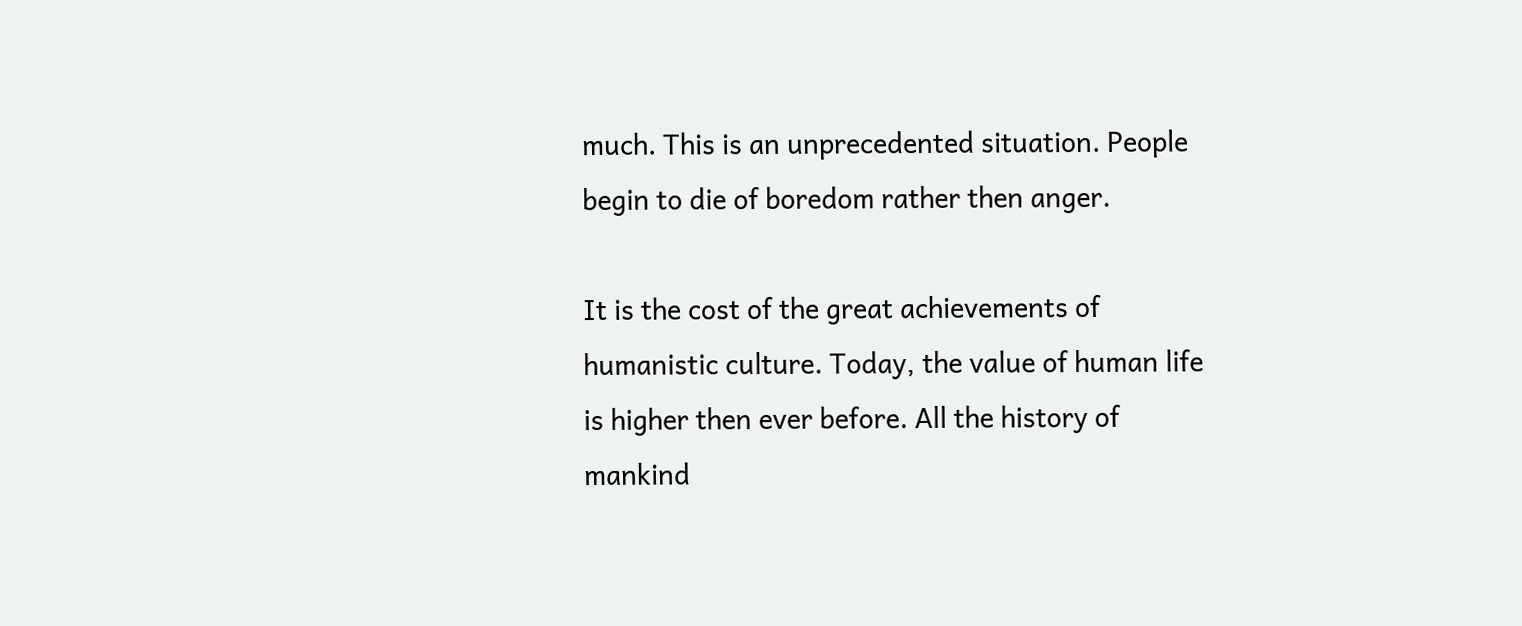much. This is an unprecedented situation. People begin to die of boredom rather then anger.

It is the cost of the great achievements of humanistic culture. Today, the value of human life is higher then ever before. All the history of mankind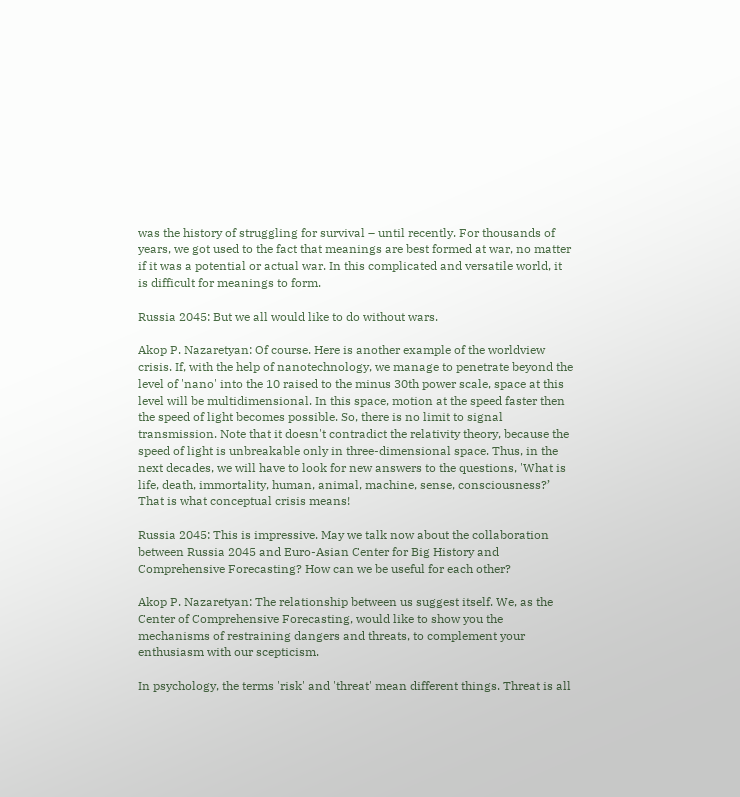was the history of struggling for survival – until recently. For thousands of years, we got used to the fact that meanings are best formed at war, no matter if it was a potential or actual war. In this complicated and versatile world, it is difficult for meanings to form.

Russia 2045: But we all would like to do without wars.

Akop P. Nazaretyan: Of course. Here is another example of the worldview crisis. If, with the help of nanotechnology, we manage to penetrate beyond the level of 'nano' into the 10 raised to the minus 30th power scale, space at this level will be multidimensional. In this space, motion at the speed faster then the speed of light becomes possible. So, there is no limit to signal transmission. Note that it doesn't contradict the relativity theory, because the speed of light is unbreakable only in three-dimensional space. Thus, in the next decades, we will have to look for new answers to the questions, 'What is life, death, immortality, human, animal, machine, sense, consciousness?’ That is what conceptual crisis means!

Russia 2045: This is impressive. May we talk now about the collaboration between Russia 2045 and Euro-Asian Center for Big History and Comprehensive Forecasting? How can we be useful for each other?

Akop P. Nazaretyan: The relationship between us suggest itself. We, as the Center of Comprehensive Forecasting, would like to show you the mechanisms of restraining dangers and threats, to complement your enthusiasm with our scepticism.

In psychology, the terms 'risk' and 'threat' mean different things. Threat is all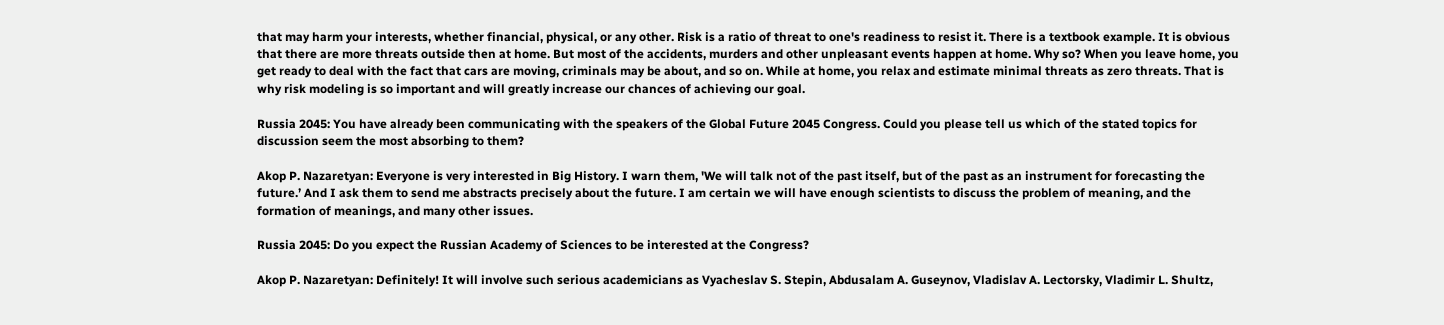that may harm your interests, whether financial, physical, or any other. Risk is a ratio of threat to one's readiness to resist it. There is a textbook example. It is obvious that there are more threats outside then at home. But most of the accidents, murders and other unpleasant events happen at home. Why so? When you leave home, you get ready to deal with the fact that cars are moving, criminals may be about, and so on. While at home, you relax and estimate minimal threats as zero threats. That is why risk modeling is so important and will greatly increase our chances of achieving our goal.

Russia 2045: You have already been communicating with the speakers of the Global Future 2045 Congress. Could you please tell us which of the stated topics for discussion seem the most absorbing to them?

Akop P. Nazaretyan: Everyone is very interested in Big History. I warn them, 'We will talk not of the past itself, but of the past as an instrument for forecasting the future.’ And I ask them to send me abstracts precisely about the future. I am certain we will have enough scientists to discuss the problem of meaning, and the formation of meanings, and many other issues.

Russia 2045: Do you expect the Russian Academy of Sciences to be interested at the Congress?

Akop P. Nazaretyan: Definitely! It will involve such serious academicians as Vyacheslav S. Stepin, Abdusalam A. Guseynov, Vladislav A. Lectorsky, Vladimir L. Shultz,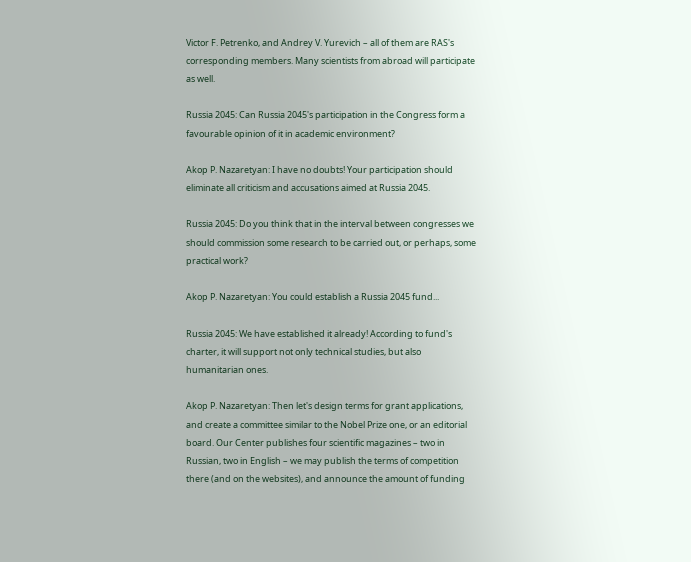Victor F. Petrenko, and Andrey V. Yurevich – all of them are RAS's corresponding members. Many scientists from abroad will participate as well.

Russia 2045: Can Russia 2045's participation in the Congress form a favourable opinion of it in academic environment?

Akop P. Nazaretyan: I have no doubts! Your participation should eliminate all criticism and accusations aimed at Russia 2045.

Russia 2045: Do you think that in the interval between congresses we should commission some research to be carried out, or perhaps, some practical work?

Akop P. Nazaretyan: You could establish a Russia 2045 fund...

Russia 2045: We have established it already! According to fund's charter, it will support not only technical studies, but also humanitarian ones.

Akop P. Nazaretyan: Then let's design terms for grant applications, and create a committee similar to the Nobel Prize one, or an editorial board. Our Center publishes four scientific magazines – two in Russian, two in English – we may publish the terms of competition there (and on the websites), and announce the amount of funding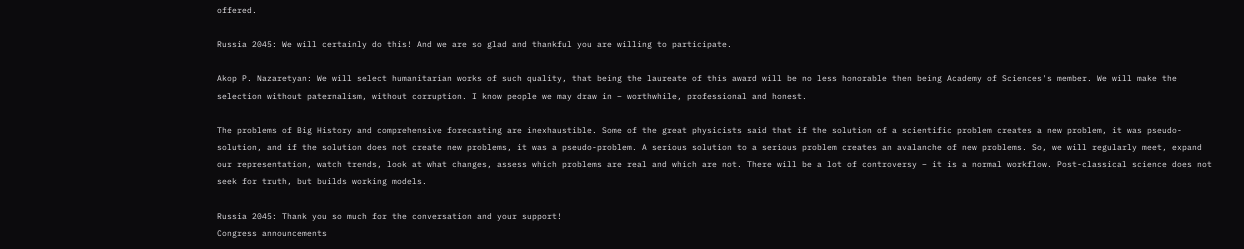offered.

Russia 2045: We will certainly do this! And we are so glad and thankful you are willing to participate.

Akop P. Nazaretyan: We will select humanitarian works of such quality, that being the laureate of this award will be no less honorable then being Academy of Sciences's member. We will make the selection without paternalism, without corruption. I know people we may draw in – worthwhile, professional and honest.

The problems of Big History and comprehensive forecasting are inexhaustible. Some of the great physicists said that if the solution of a scientific problem creates a new problem, it was pseudo-solution, and if the solution does not create new problems, it was a pseudo-problem. A serious solution to a serious problem creates an avalanche of new problems. So, we will regularly meet, expand our representation, watch trends, look at what changes, assess which problems are real and which are not. There will be a lot of controversy – it is a normal workflow. Post-classical science does not seek for truth, but builds working models.

Russia 2045: Thank you so much for the conversation and your support!
Congress announcements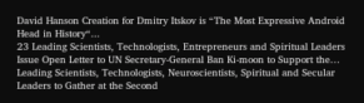David Hanson Creation for Dmitry Itskov is “The Most Expressive Android Head in History“...
23 Leading Scientists, Technologists, Entrepreneurs and Spiritual Leaders Issue Open Letter to UN Secretary-General Ban Ki-moon to Support the…
Leading Scientists, Technologists, Neuroscientists, Spiritual and Secular Leaders to Gather at the Second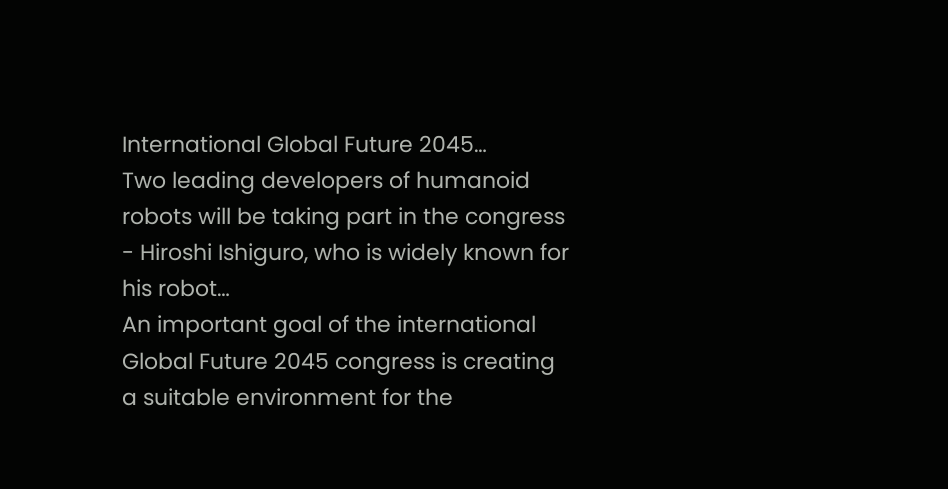International Global Future 2045…
Two leading developers of humanoid robots will be taking part in the congress - Hiroshi Ishiguro, who is widely known for his robot…
An important goal of the international Global Future 2045 congress is creating a suitable environment for the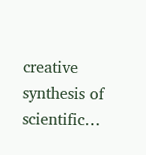creative synthesis of scientific…